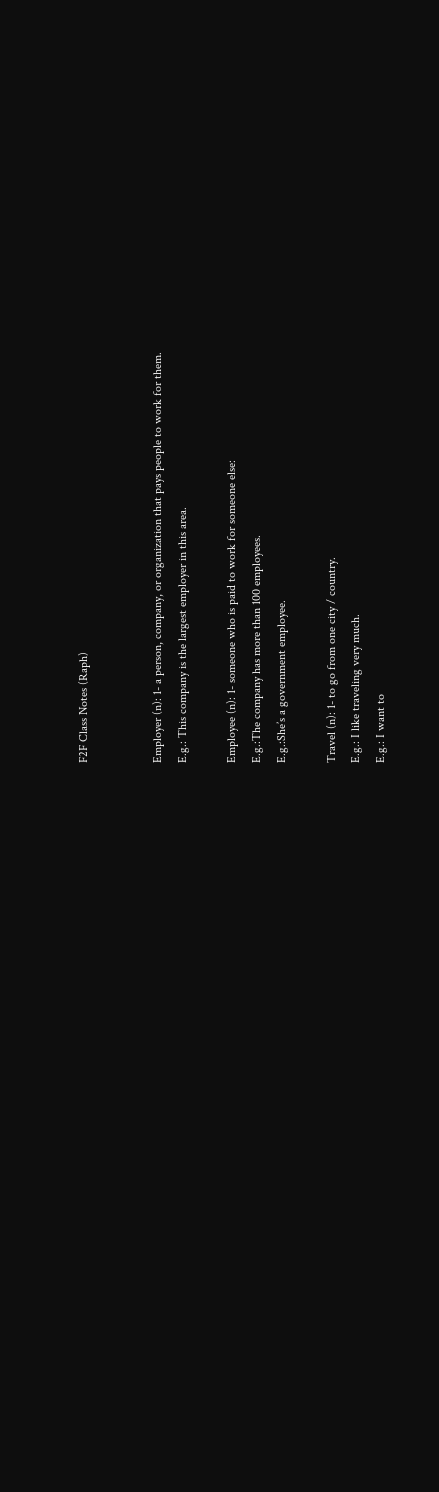F2F Class Notes (Raph)


Employer (n): 1- a person, company, or organization that pays people to work for them.
E.g.: This company is the largest employer in this area.

Employee (n): 1- someone who is paid to work for someone else:
E.g.:The company has more than 100 employees.
E.g.:She’s a government employee.

Travel (n): 1- to go from one city / country.
E.g.: I like traveling very much.
E.g.: I want to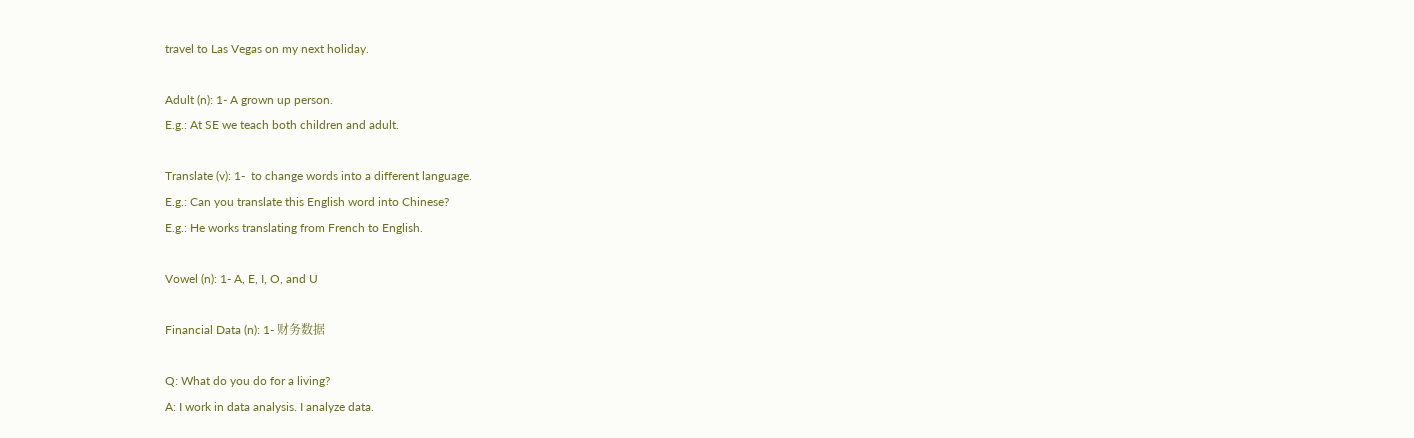travel to Las Vegas on my next holiday.

Adult (n): 1- A grown up person.
E.g.: At SE we teach both children and adult.

Translate (v): 1-  to change words into a different language.
E.g.: Can you translate this English word into Chinese?
E.g.: He works translating from French to English.

Vowel (n): 1- A, E, I, O, and U

Financial Data (n): 1- 财务数据

Q: What do you do for a living?
A: I work in data analysis. I analyze data.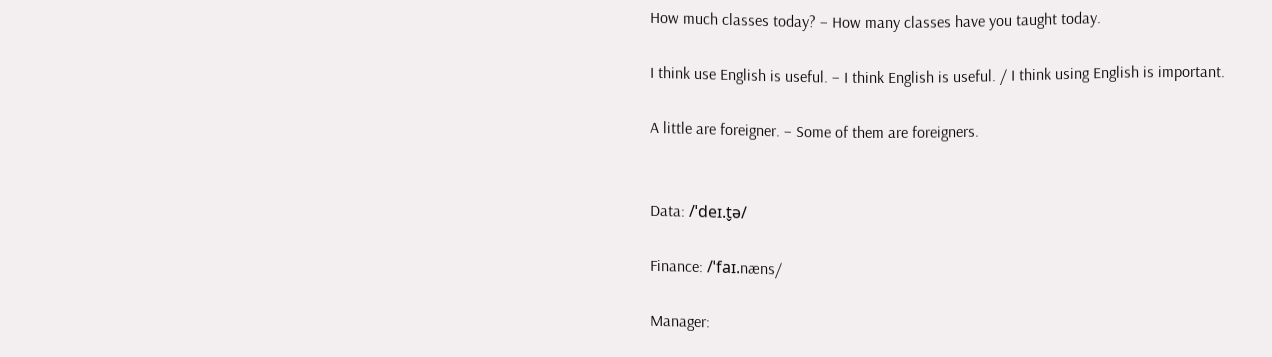How much classes today? – How many classes have you taught today.

I think use English is useful. – I think English is useful. / I think using English is important.

A little are foreigner. – Some of them are foreigners.


Data: /ˈdeɪ.t̬ə/

Finance: /ˈfaɪ.næns/

Manager: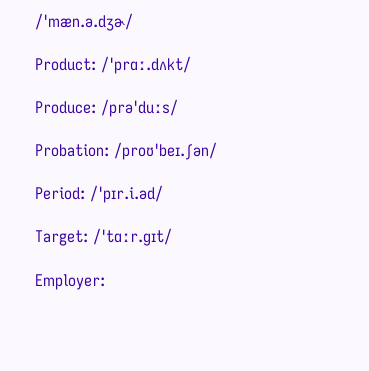/ˈmæn.ə.dʒɚ/

Product: /ˈprɑː.dʌkt/

Produce: /prəˈduːs/

Probation: /proʊˈbeɪ.ʃən/

Period: /ˈpɪr.i.əd/

Target: /ˈtɑːr.ɡɪt/

Employer: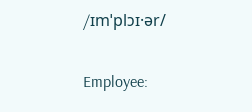/ɪmˈplɔɪ·ər/

Employee: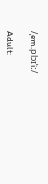/ˌem.plɔɪˈiː/

Adult: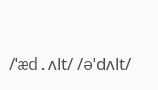/ˈæd.ʌlt/ /əˈdʌlt/